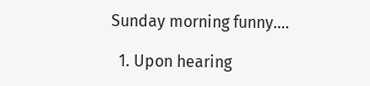Sunday morning funny....

  1. Upon hearing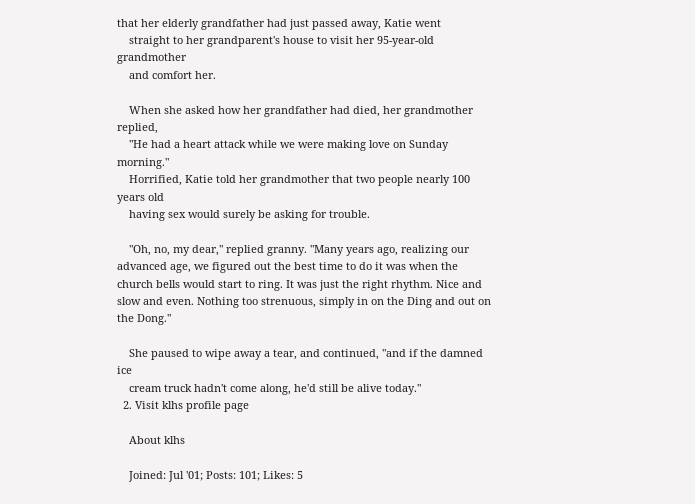that her elderly grandfather had just passed away, Katie went
    straight to her grandparent's house to visit her 95-year-old grandmother
    and comfort her.

    When she asked how her grandfather had died, her grandmother replied,
    "He had a heart attack while we were making love on Sunday morning."
    Horrified, Katie told her grandmother that two people nearly 100 years old
    having sex would surely be asking for trouble.

    "Oh, no, my dear," replied granny. "Many years ago, realizing our advanced age, we figured out the best time to do it was when the church bells would start to ring. It was just the right rhythm. Nice and slow and even. Nothing too strenuous, simply in on the Ding and out on the Dong."

    She paused to wipe away a tear, and continued, "and if the damned ice
    cream truck hadn't come along, he'd still be alive today."
  2. Visit klhs profile page

    About klhs

    Joined: Jul '01; Posts: 101; Likes: 5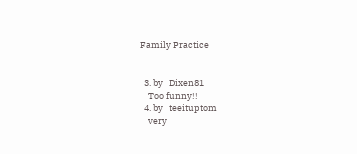Family Practice


  3. by   Dixen81
    Too funny!!
  4. by   teeituptom
    very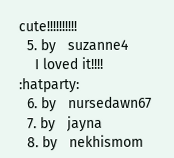cute!!!!!!!!!!
  5. by   suzanne4
    I loved it!!!! :hatparty:
  6. by   nursedawn67
  7. by   jayna
  8. by   nekhismom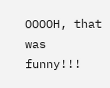OOOOH, that was funny!!!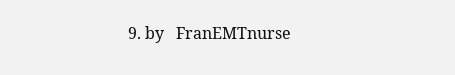9. by   FranEMTnurse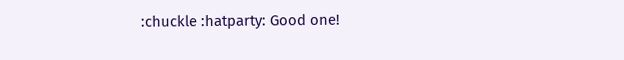:chuckle :hatparty: Good one!